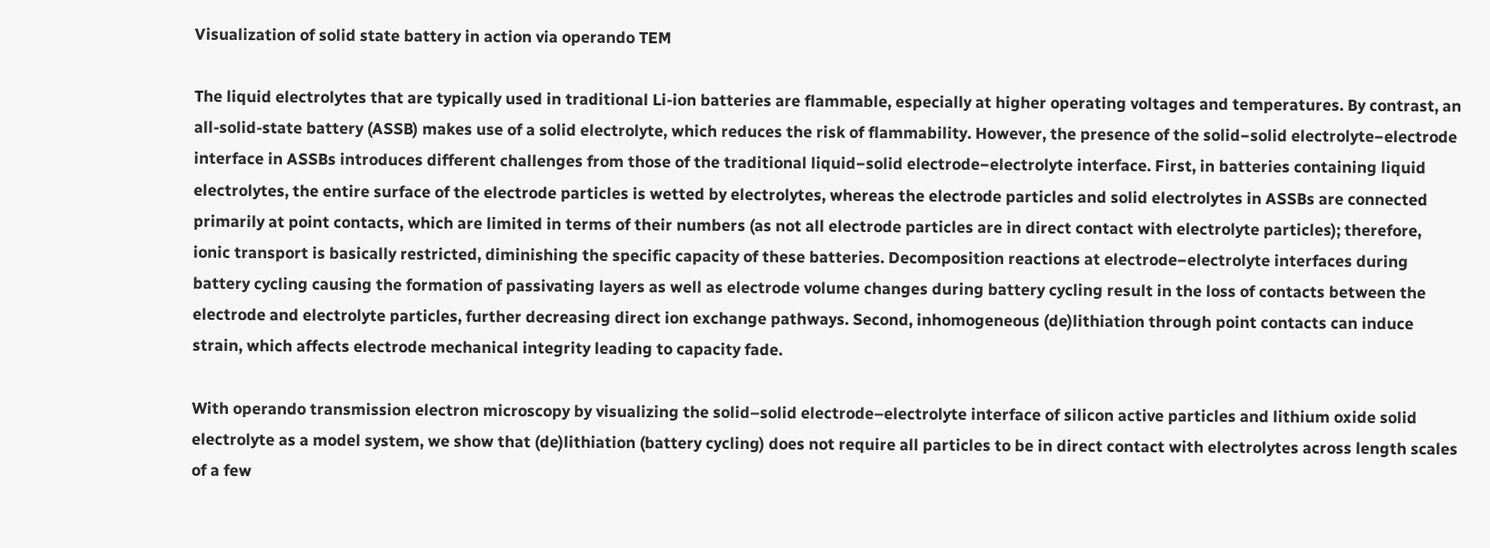Visualization of solid state battery in action via operando TEM

The liquid electrolytes that are typically used in traditional Li-ion batteries are flammable, especially at higher operating voltages and temperatures. By contrast, an all-solid-state battery (ASSB) makes use of a solid electrolyte, which reduces the risk of flammability. However, the presence of the solid−solid electrolyte−electrode interface in ASSBs introduces different challenges from those of the traditional liquid−solid electrode−electrolyte interface. First, in batteries containing liquid electrolytes, the entire surface of the electrode particles is wetted by electrolytes, whereas the electrode particles and solid electrolytes in ASSBs are connected primarily at point contacts, which are limited in terms of their numbers (as not all electrode particles are in direct contact with electrolyte particles); therefore, ionic transport is basically restricted, diminishing the specific capacity of these batteries. Decomposition reactions at electrode−electrolyte interfaces during battery cycling causing the formation of passivating layers as well as electrode volume changes during battery cycling result in the loss of contacts between the electrode and electrolyte particles, further decreasing direct ion exchange pathways. Second, inhomogeneous (de)lithiation through point contacts can induce strain, which affects electrode mechanical integrity leading to capacity fade.

With operando transmission electron microscopy by visualizing the solid–solid electrode–electrolyte interface of silicon active particles and lithium oxide solid electrolyte as a model system, we show that (de)lithiation (battery cycling) does not require all particles to be in direct contact with electrolytes across length scales of a few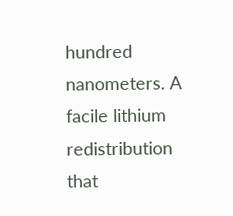hundred nanometers. A facile lithium redistribution that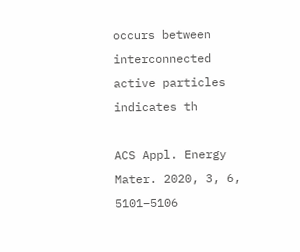occurs between interconnected active particles indicates th

ACS Appl. Energy Mater. 2020, 3, 6, 5101–5106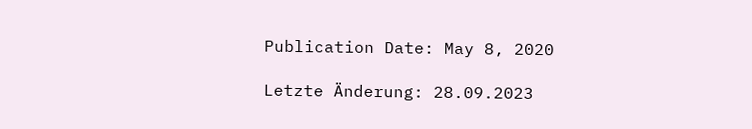Publication Date: May 8, 2020

Letzte Änderung: 28.09.2023